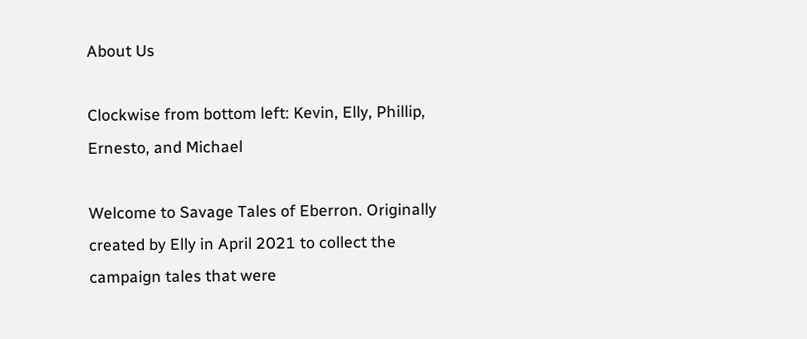About Us

Clockwise from bottom left: Kevin, Elly, Phillip, Ernesto, and Michael

Welcome to Savage Tales of Eberron. Originally created by Elly in April 2021 to collect the campaign tales that were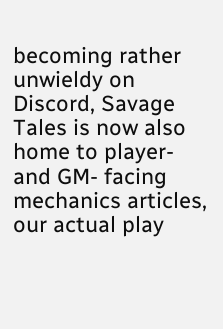becoming rather unwieldy on Discord, Savage Tales is now also home to player- and GM- facing mechanics articles, our actual play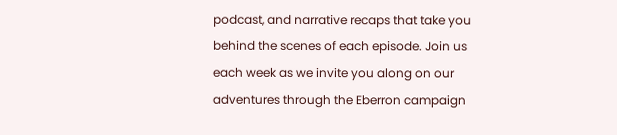podcast, and narrative recaps that take you behind the scenes of each episode. Join us each week as we invite you along on our adventures through the Eberron campaign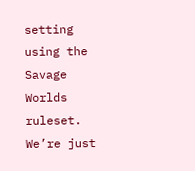setting using the Savage Worlds ruleset. We’re just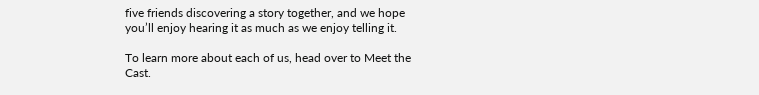five friends discovering a story together, and we hope you’ll enjoy hearing it as much as we enjoy telling it.

To learn more about each of us, head over to Meet the Cast.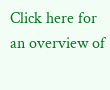Click here for an overview of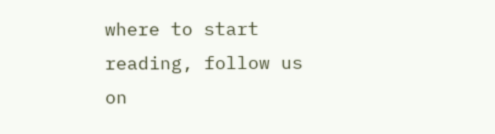where to start reading, follow us on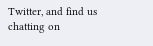Twitter, and find us chatting on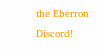the Eberron Discord!